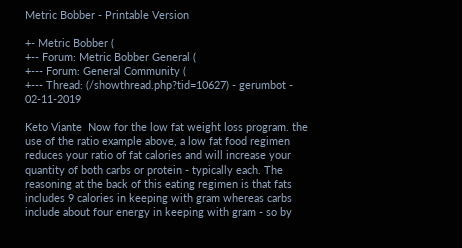Metric Bobber - Printable Version

+- Metric Bobber (
+-- Forum: Metric Bobber General (
+--- Forum: General Community (
+--- Thread: (/showthread.php?tid=10627) - gerumbot - 02-11-2019

Keto Viante  Now for the low fat weight loss program. the use of the ratio example above, a low fat food regimen reduces your ratio of fat calories and will increase your quantity of both carbs or protein - typically each. The reasoning at the back of this eating regimen is that fats includes 9 calories in keeping with gram whereas carbs include about four energy in keeping with gram - so by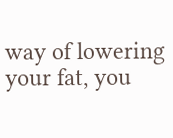way of lowering your fat, you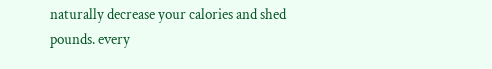naturally decrease your calories and shed pounds. every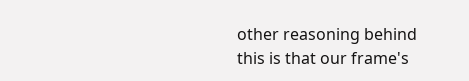other reasoning behind this is that our frame's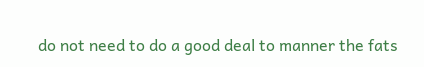do not need to do a good deal to manner the fats